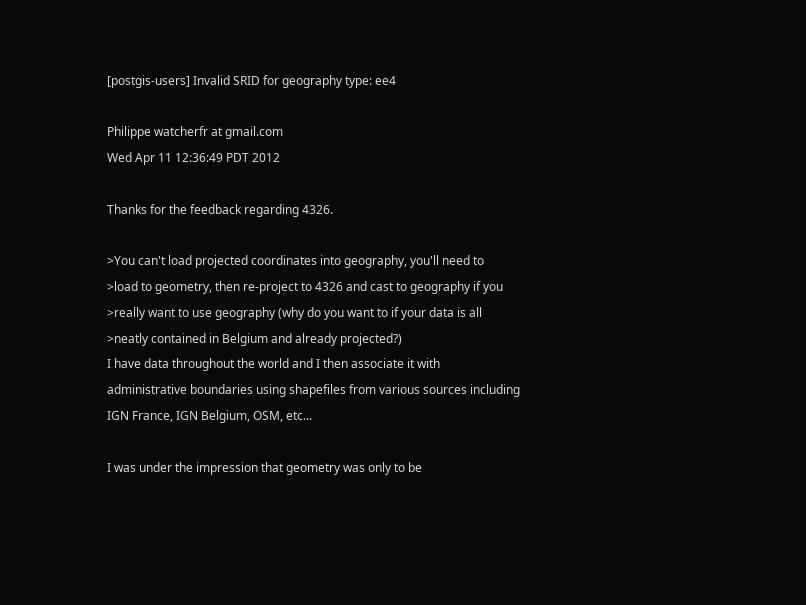[postgis-users] Invalid SRID for geography type: ee4

Philippe watcherfr at gmail.com
Wed Apr 11 12:36:49 PDT 2012

Thanks for the feedback regarding 4326.

>You can't load projected coordinates into geography, you'll need to
>load to geometry, then re-project to 4326 and cast to geography if you
>really want to use geography (why do you want to if your data is all
>neatly contained in Belgium and already projected?)
I have data throughout the world and I then associate it with
administrative boundaries using shapefiles from various sources including
IGN France, IGN Belgium, OSM, etc...

I was under the impression that geometry was only to be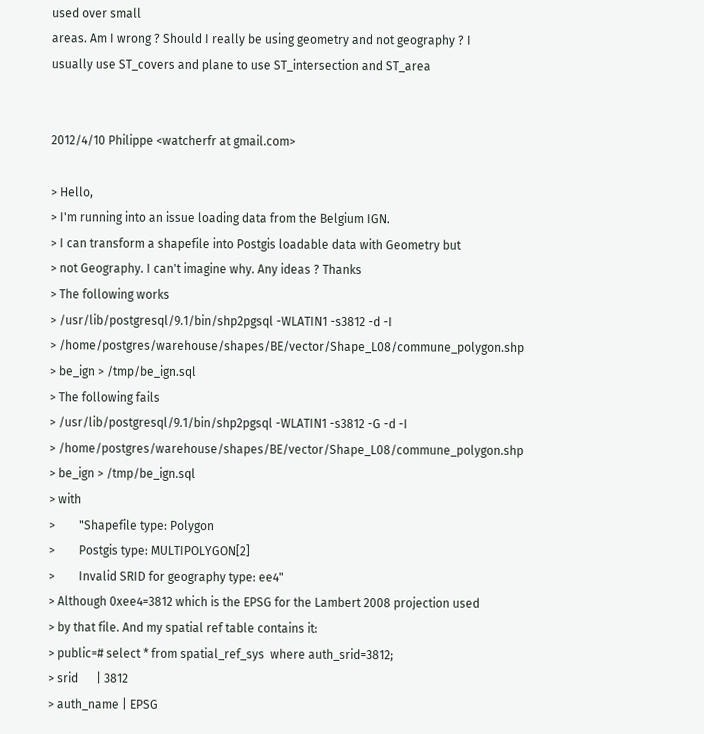used over small
areas. Am I wrong ? Should I really be using geometry and not geography ? I
usually use ST_covers and plane to use ST_intersection and ST_area


2012/4/10 Philippe <watcherfr at gmail.com>

> Hello,
> I'm running into an issue loading data from the Belgium IGN.
> I can transform a shapefile into Postgis loadable data with Geometry but
> not Geography. I can't imagine why. Any ideas ? Thanks
> The following works
> /usr/lib/postgresql/9.1/bin/shp2pgsql -WLATIN1 -s3812 -d -I
> /home/postgres/warehouse/shapes/BE/vector/Shape_L08/commune_polygon.shp
> be_ign > /tmp/be_ign.sql
> The following fails
> /usr/lib/postgresql/9.1/bin/shp2pgsql -WLATIN1 -s3812 -G -d -I
> /home/postgres/warehouse/shapes/BE/vector/Shape_L08/commune_polygon.shp
> be_ign > /tmp/be_ign.sql
> with
>        "Shapefile type: Polygon
>        Postgis type: MULTIPOLYGON[2]
>        Invalid SRID for geography type: ee4"
> Although 0xee4=3812 which is the EPSG for the Lambert 2008 projection used
> by that file. And my spatial ref table contains it:
> public=# select * from spatial_ref_sys  where auth_srid=3812;
> srid      | 3812
> auth_name | EPSG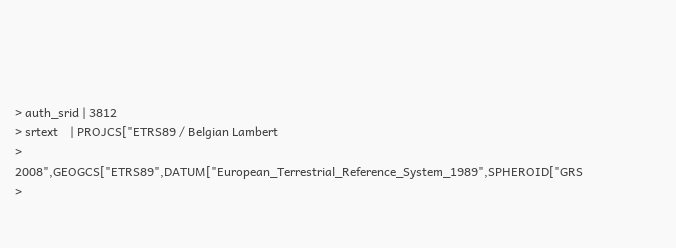> auth_srid | 3812
> srtext    | PROJCS["ETRS89 / Belgian Lambert
> 2008",GEOGCS["ETRS89",DATUM["European_Terrestrial_Reference_System_1989",SPHEROID["GRS
>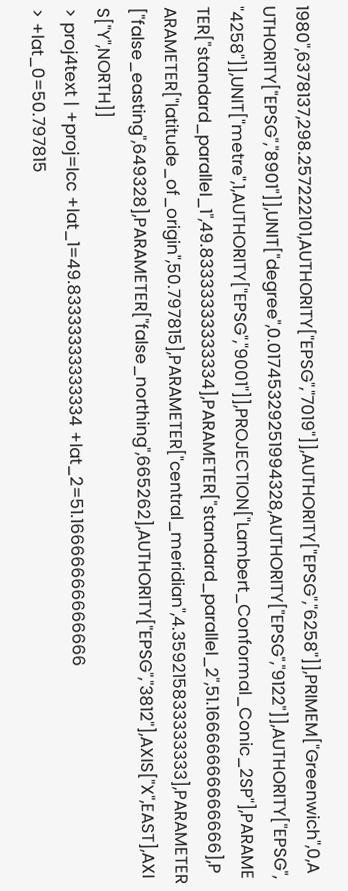1980",6378137,298.257222101,AUTHORITY["EPSG","7019"]],AUTHORITY["EPSG","6258"]],PRIMEM["Greenwich",0,AUTHORITY["EPSG","8901"]],UNIT["degree",0.01745329251994328,AUTHORITY["EPSG","9122"]],AUTHORITY["EPSG","4258"]],UNIT["metre",1,AUTHORITY["EPSG","9001"]],PROJECTION["Lambert_Conformal_Conic_2SP"],PARAMETER["standard_parallel_1",49.83333333333334],PARAMETER["standard_parallel_2",51.16666666666666],PARAMETER["latitude_of_origin",50.797815],PARAMETER["central_meridian",4.359215833333333],PARAMETER["false_easting",649328],PARAMETER["false_northing",665262],AUTHORITY["EPSG","3812"],AXIS["X",EAST],AXIS["Y",NORTH]]
> proj4text | +proj=lcc +lat_1=49.83333333333334 +lat_2=51.16666666666666
> +lat_0=50.797815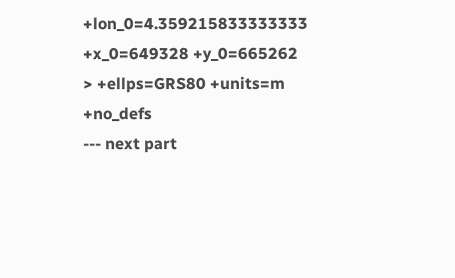+lon_0=4.359215833333333 +x_0=649328 +y_0=665262
> +ellps=GRS80 +units=m +no_defs
--- next part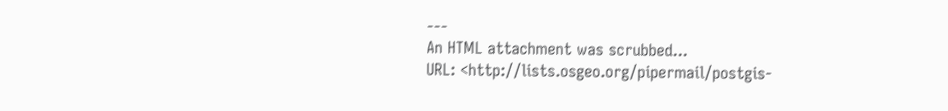---
An HTML attachment was scrubbed...
URL: <http://lists.osgeo.org/pipermail/postgis-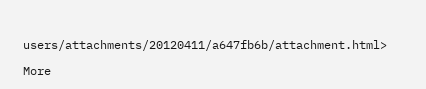users/attachments/20120411/a647fb6b/attachment.html>

More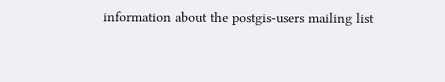information about the postgis-users mailing list